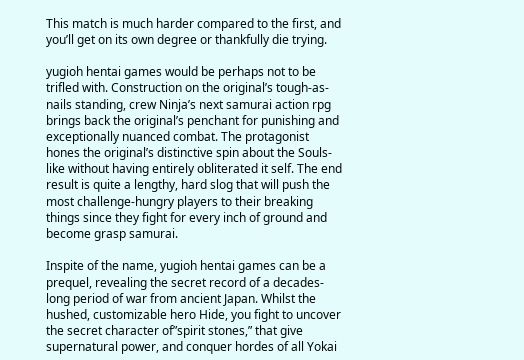This match is much harder compared to the first, and you’ll get on its own degree or thankfully die trying.

yugioh hentai games would be perhaps not to be trifled with. Construction on the original’s tough-as-nails standing, crew Ninja’s next samurai action rpg brings back the original’s penchant for punishing and exceptionally nuanced combat. The protagonist hones the original’s distinctive spin about the Souls-like without having entirely obliterated it self. The end result is quite a lengthy, hard slog that will push the most challenge-hungry players to their breaking things since they fight for every inch of ground and become grasp samurai.

Inspite of the name, yugioh hentai games can be a prequel, revealing the secret record of a decades-long period of war from ancient Japan. Whilst the hushed, customizable hero Hide, you fight to uncover the secret character of”spirit stones,” that give supernatural power, and conquer hordes of all Yokai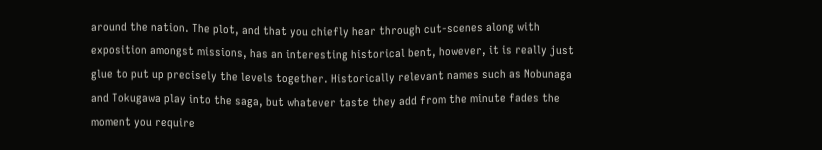around the nation. The plot, and that you chiefly hear through cut-scenes along with exposition amongst missions, has an interesting historical bent, however, it is really just glue to put up precisely the levels together. Historically relevant names such as Nobunaga and Tokugawa play into the saga, but whatever taste they add from the minute fades the moment you require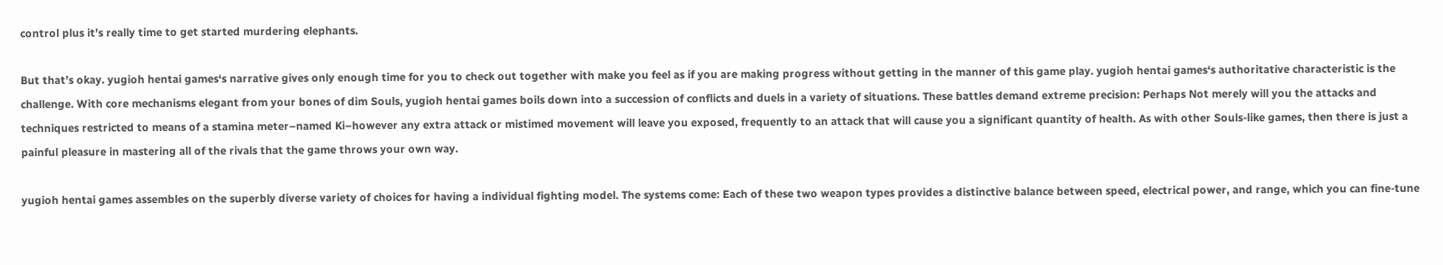control plus it’s really time to get started murdering elephants.

But that’s okay. yugioh hentai games‘s narrative gives only enough time for you to check out together with make you feel as if you are making progress without getting in the manner of this game play. yugioh hentai games‘s authoritative characteristic is the challenge. With core mechanisms elegant from your bones of dim Souls, yugioh hentai games boils down into a succession of conflicts and duels in a variety of situations. These battles demand extreme precision: Perhaps Not merely will you the attacks and techniques restricted to means of a stamina meter–named Ki–however any extra attack or mistimed movement will leave you exposed, frequently to an attack that will cause you a significant quantity of health. As with other Souls-like games, then there is just a painful pleasure in mastering all of the rivals that the game throws your own way.

yugioh hentai games assembles on the superbly diverse variety of choices for having a individual fighting model. The systems come: Each of these two weapon types provides a distinctive balance between speed, electrical power, and range, which you can fine-tune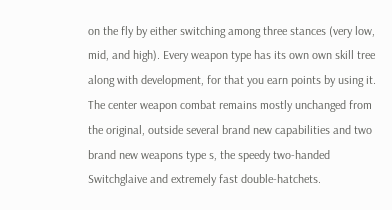on the fly by either switching among three stances (very low, mid, and high). Every weapon type has its own own skill tree along with development, for that you earn points by using it. The center weapon combat remains mostly unchanged from the original, outside several brand new capabilities and two brand new weapons type s, the speedy two-handed Switchglaive and extremely fast double-hatchets.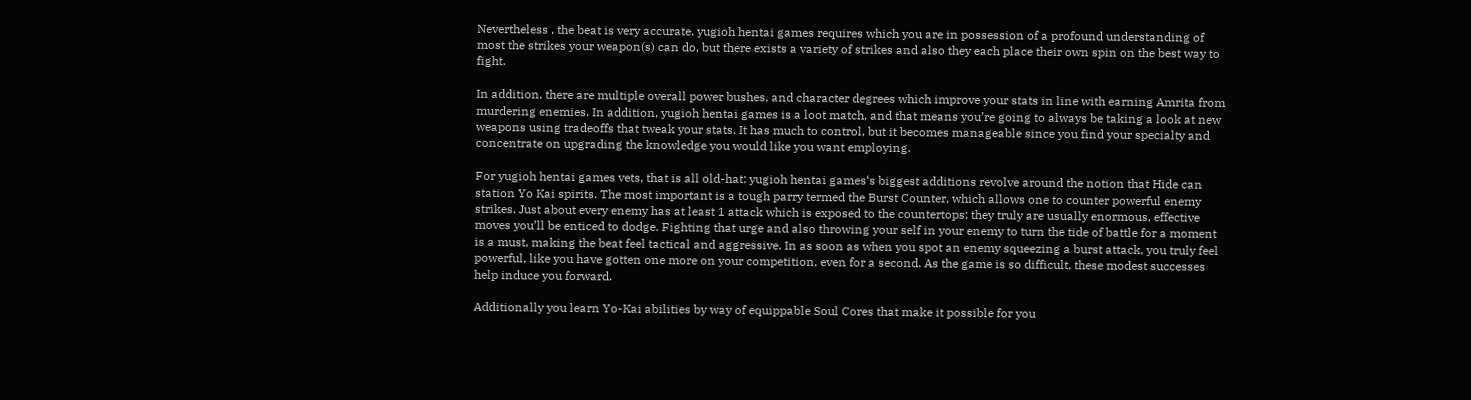Nevertheless , the beat is very accurate. yugioh hentai games requires which you are in possession of a profound understanding of most the strikes your weapon(s) can do, but there exists a variety of strikes and also they each place their own spin on the best way to fight.

In addition, there are multiple overall power bushes, and character degrees which improve your stats in line with earning Amrita from murdering enemies. In addition, yugioh hentai games is a loot match, and that means you’re going to always be taking a look at new weapons using tradeoffs that tweak your stats. It has much to control, but it becomes manageable since you find your specialty and concentrate on upgrading the knowledge you would like you want employing.

For yugioh hentai games vets, that is all old-hat: yugioh hentai games‘s biggest additions revolve around the notion that Hide can station Yo Kai spirits. The most important is a tough parry termed the Burst Counter, which allows one to counter powerful enemy strikes. Just about every enemy has at least 1 attack which is exposed to the countertops; they truly are usually enormous, effective moves you’ll be enticed to dodge. Fighting that urge and also throwing your self in your enemy to turn the tide of battle for a moment is a must, making the beat feel tactical and aggressive. In as soon as when you spot an enemy squeezing a burst attack, you truly feel powerful, like you have gotten one more on your competition, even for a second. As the game is so difficult, these modest successes help induce you forward.

Additionally you learn Yo-Kai abilities by way of equippable Soul Cores that make it possible for you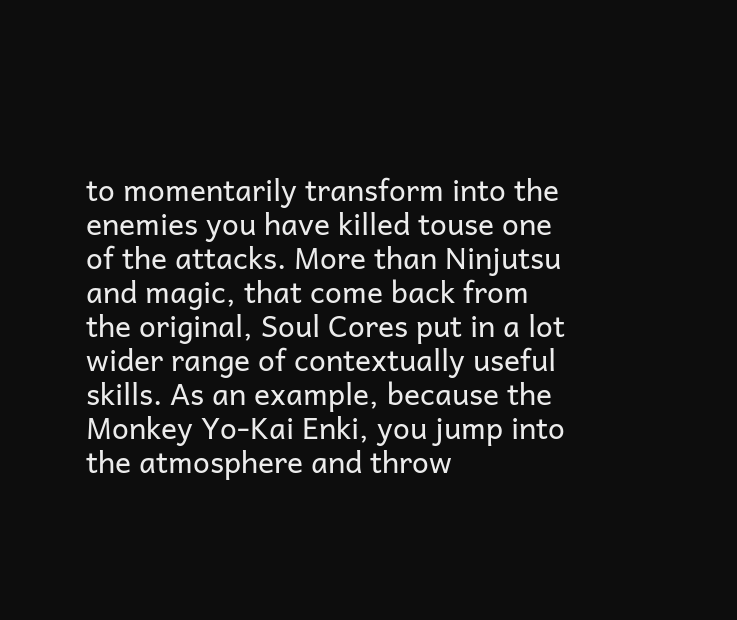to momentarily transform into the enemies you have killed touse one of the attacks. More than Ninjutsu and magic, that come back from the original, Soul Cores put in a lot wider range of contextually useful skills. As an example, because the Monkey Yo-Kai Enki, you jump into the atmosphere and throw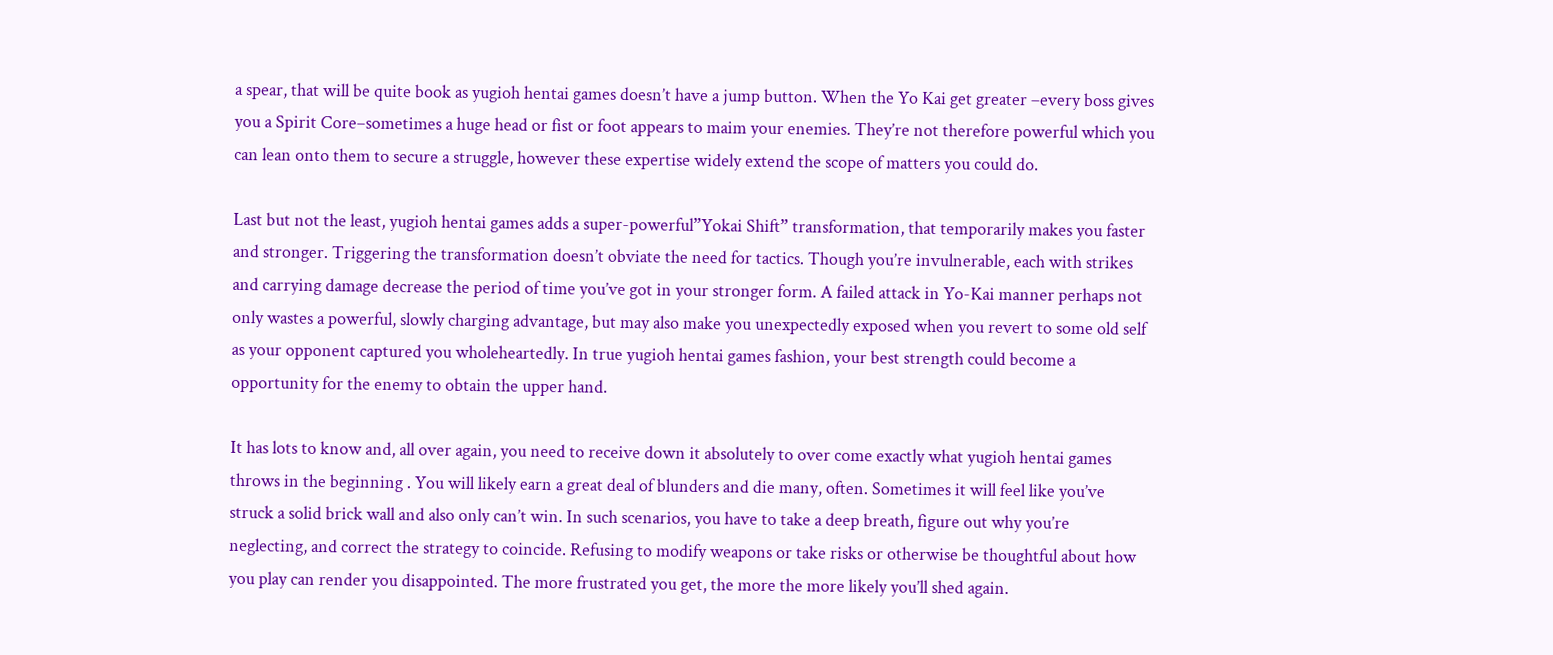a spear, that will be quite book as yugioh hentai games doesn’t have a jump button. When the Yo Kai get greater –every boss gives you a Spirit Core–sometimes a huge head or fist or foot appears to maim your enemies. They’re not therefore powerful which you can lean onto them to secure a struggle, however these expertise widely extend the scope of matters you could do.

Last but not the least, yugioh hentai games adds a super-powerful”Yokai Shift” transformation, that temporarily makes you faster and stronger. Triggering the transformation doesn’t obviate the need for tactics. Though you’re invulnerable, each with strikes and carrying damage decrease the period of time you’ve got in your stronger form. A failed attack in Yo-Kai manner perhaps not only wastes a powerful, slowly charging advantage, but may also make you unexpectedly exposed when you revert to some old self as your opponent captured you wholeheartedly. In true yugioh hentai games fashion, your best strength could become a opportunity for the enemy to obtain the upper hand.

It has lots to know and, all over again, you need to receive down it absolutely to over come exactly what yugioh hentai games throws in the beginning . You will likely earn a great deal of blunders and die many, often. Sometimes it will feel like you’ve struck a solid brick wall and also only can’t win. In such scenarios, you have to take a deep breath, figure out why you’re neglecting, and correct the strategy to coincide. Refusing to modify weapons or take risks or otherwise be thoughtful about how you play can render you disappointed. The more frustrated you get, the more the more likely you’ll shed again.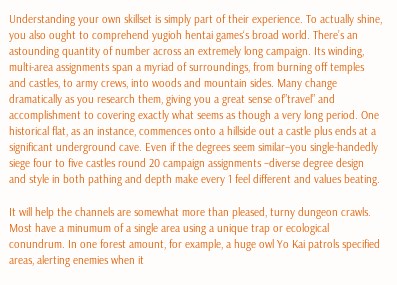Understanding your own skillset is simply part of their experience. To actually shine, you also ought to comprehend yugioh hentai games‘s broad world. There’s an astounding quantity of number across an extremely long campaign. Its winding, multi-area assignments span a myriad of surroundings, from burning off temples and castles, to army crews, into woods and mountain sides. Many change dramatically as you research them, giving you a great sense of”travel” and accomplishment to covering exactly what seems as though a very long period. One historical flat, as an instance, commences onto a hillside out a castle plus ends at a significant underground cave. Even if the degrees seem similar–you single-handedly siege four to five castles round 20 campaign assignments –diverse degree design and style in both pathing and depth make every 1 feel different and values beating.

It will help the channels are somewhat more than pleased, turny dungeon crawls. Most have a minumum of a single area using a unique trap or ecological conundrum. In one forest amount, for example, a huge owl Yo Kai patrols specified areas, alerting enemies when it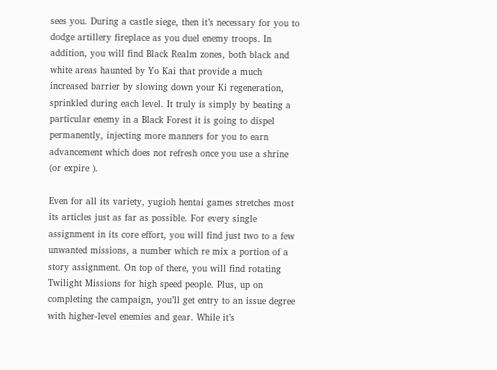sees you. During a castle siege, then it’s necessary for you to dodge artillery fireplace as you duel enemy troops. In addition, you will find Black Realm zones, both black and white areas haunted by Yo Kai that provide a much increased barrier by slowing down your Ki regeneration, sprinkled during each level. It truly is simply by beating a particular enemy in a Black Forest it is going to dispel permanently, injecting more manners for you to earn advancement which does not refresh once you use a shrine (or expire ).

Even for all its variety, yugioh hentai games stretches most its articles just as far as possible. For every single assignment in its core effort, you will find just two to a few unwanted missions, a number which re mix a portion of a story assignment. On top of there, you will find rotating Twilight Missions for high speed people. Plus, up on completing the campaign, you’ll get entry to an issue degree with higher-level enemies and gear. While it’s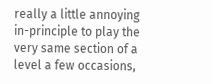really a little annoying in-principle to play the very same section of a level a few occasions,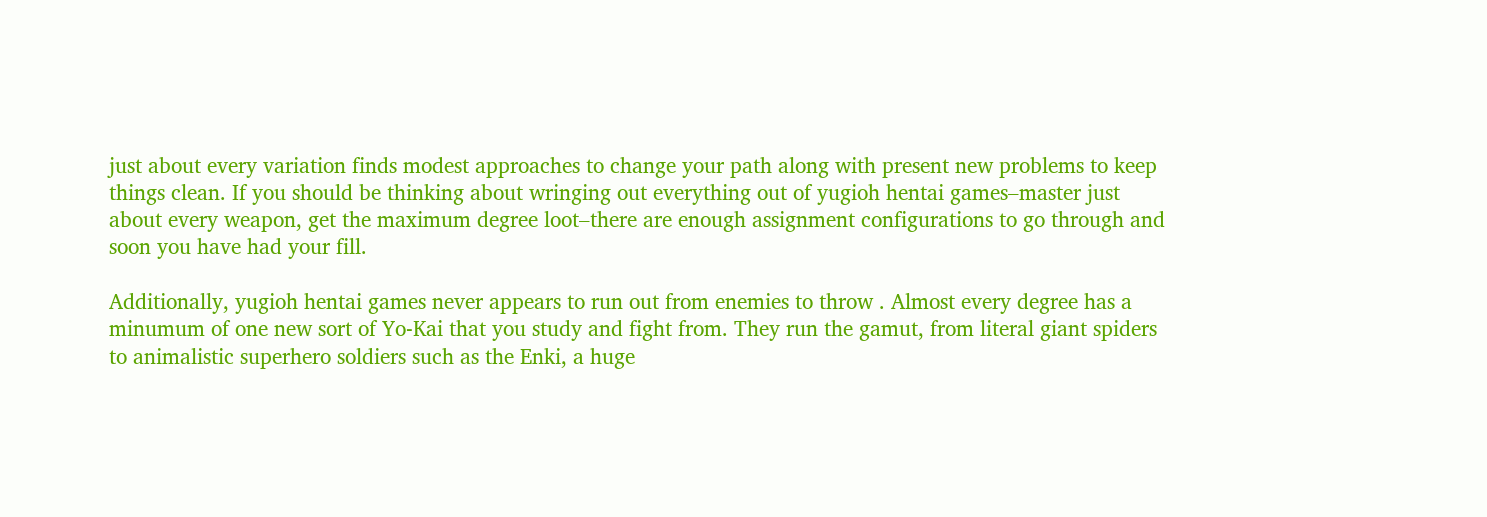just about every variation finds modest approaches to change your path along with present new problems to keep things clean. If you should be thinking about wringing out everything out of yugioh hentai games–master just about every weapon, get the maximum degree loot–there are enough assignment configurations to go through and soon you have had your fill.

Additionally, yugioh hentai games never appears to run out from enemies to throw . Almost every degree has a minumum of one new sort of Yo-Kai that you study and fight from. They run the gamut, from literal giant spiders to animalistic superhero soldiers such as the Enki, a huge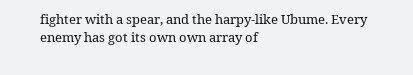fighter with a spear, and the harpy-like Ubume. Every enemy has got its own own array of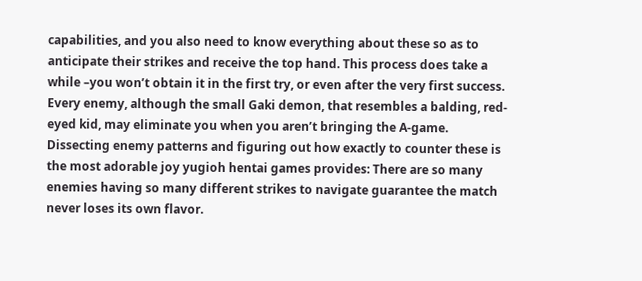capabilities, and you also need to know everything about these so as to anticipate their strikes and receive the top hand. This process does take a while –you won’t obtain it in the first try, or even after the very first success. Every enemy, although the small Gaki demon, that resembles a balding, red-eyed kid, may eliminate you when you aren’t bringing the A-game. Dissecting enemy patterns and figuring out how exactly to counter these is the most adorable joy yugioh hentai games provides: There are so many enemies having so many different strikes to navigate guarantee the match never loses its own flavor.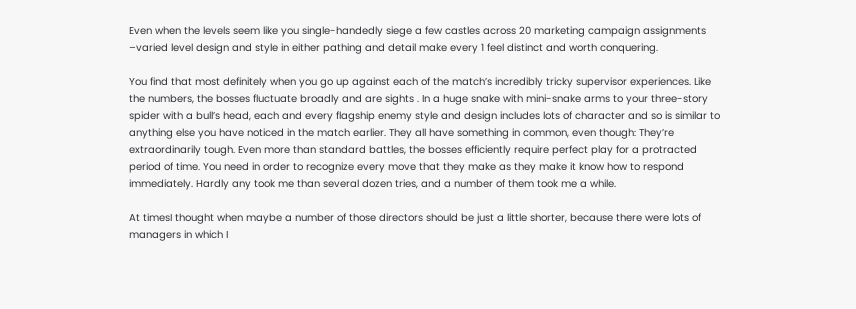Even when the levels seem like you single-handedly siege a few castles across 20 marketing campaign assignments –varied level design and style in either pathing and detail make every 1 feel distinct and worth conquering.

You find that most definitely when you go up against each of the match’s incredibly tricky supervisor experiences. Like the numbers, the bosses fluctuate broadly and are sights . In a huge snake with mini-snake arms to your three-story spider with a bull’s head, each and every flagship enemy style and design includes lots of character and so is similar to anything else you have noticed in the match earlier. They all have something in common, even though: They’re extraordinarily tough. Even more than standard battles, the bosses efficiently require perfect play for a protracted period of time. You need in order to recognize every move that they make as they make it know how to respond immediately. Hardly any took me than several dozen tries, and a number of them took me a while.

At timesI thought when maybe a number of those directors should be just a little shorter, because there were lots of managers in which I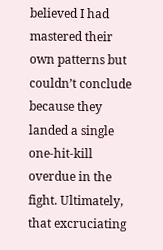believed I had mastered their own patterns but couldn’t conclude because they landed a single one-hit-kill overdue in the fight. Ultimately, that excruciating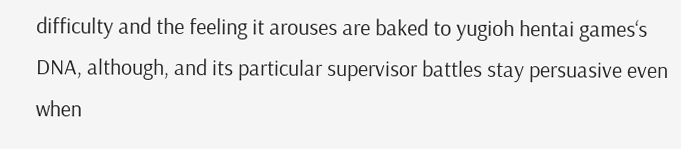difficulty and the feeling it arouses are baked to yugioh hentai games‘s DNA, although, and its particular supervisor battles stay persuasive even when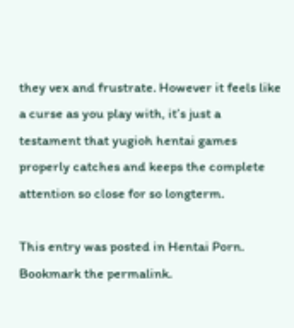they vex and frustrate. However it feels like a curse as you play with, it’s just a testament that yugioh hentai games properly catches and keeps the complete attention so close for so longterm.

This entry was posted in Hentai Porn. Bookmark the permalink.